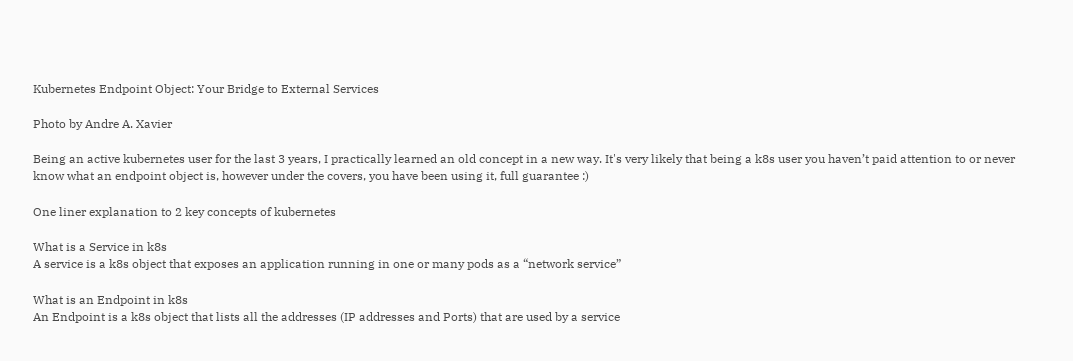Kubernetes Endpoint Object: Your Bridge to External Services

Photo by Andre A. Xavier

Being an active kubernetes user for the last 3 years, I practically learned an old concept in a new way. It's very likely that being a k8s user you haven’t paid attention to or never know what an endpoint object is, however under the covers, you have been using it, full guarantee :)

One liner explanation to 2 key concepts of kubernetes

What is a Service in k8s
A service is a k8s object that exposes an application running in one or many pods as a “network service”

What is an Endpoint in k8s
An Endpoint is a k8s object that lists all the addresses (IP addresses and Ports) that are used by a service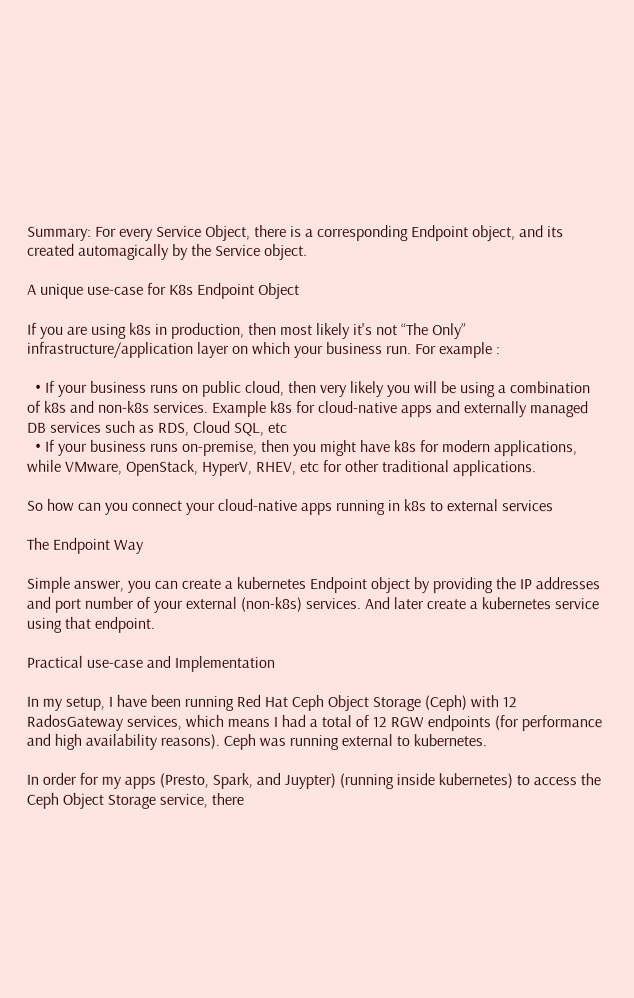Summary: For every Service Object, there is a corresponding Endpoint object, and its created automagically by the Service object.

A unique use-case for K8s Endpoint Object

If you are using k8s in production, then most likely it's not “The Only” infrastructure/application layer on which your business run. For example :

  • If your business runs on public cloud, then very likely you will be using a combination of k8s and non-k8s services. Example k8s for cloud-native apps and externally managed DB services such as RDS, Cloud SQL, etc
  • If your business runs on-premise, then you might have k8s for modern applications, while VMware, OpenStack, HyperV, RHEV, etc for other traditional applications.

So how can you connect your cloud-native apps running in k8s to external services

The Endpoint Way

Simple answer, you can create a kubernetes Endpoint object by providing the IP addresses and port number of your external (non-k8s) services. And later create a kubernetes service using that endpoint.

Practical use-case and Implementation

In my setup, I have been running Red Hat Ceph Object Storage (Ceph) with 12 RadosGateway services, which means I had a total of 12 RGW endpoints (for performance and high availability reasons). Ceph was running external to kubernetes.

In order for my apps (Presto, Spark, and Juypter) (running inside kubernetes) to access the Ceph Object Storage service, there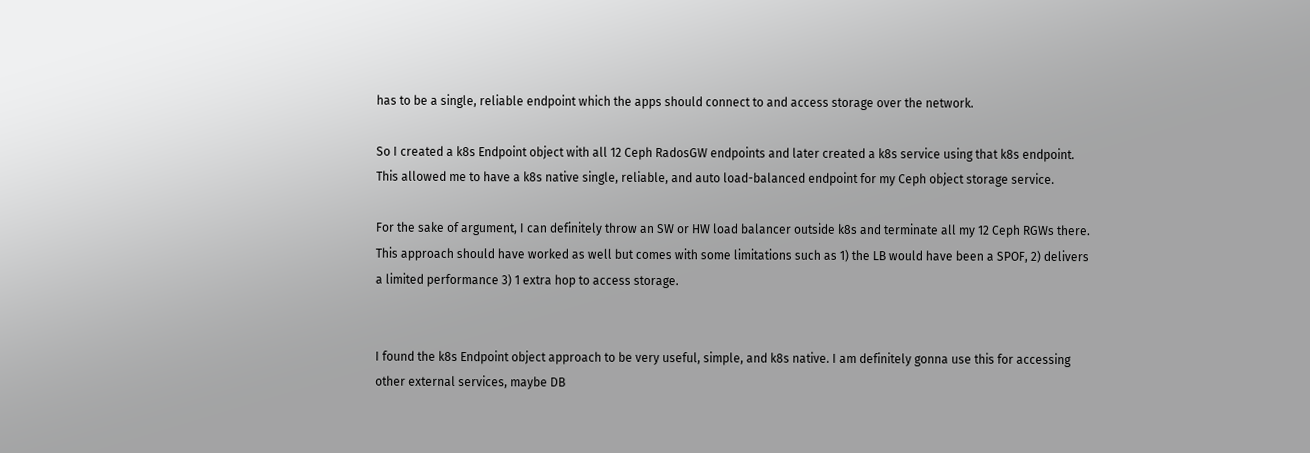has to be a single, reliable endpoint which the apps should connect to and access storage over the network.

So I created a k8s Endpoint object with all 12 Ceph RadosGW endpoints and later created a k8s service using that k8s endpoint. This allowed me to have a k8s native single, reliable, and auto load-balanced endpoint for my Ceph object storage service.

For the sake of argument, I can definitely throw an SW or HW load balancer outside k8s and terminate all my 12 Ceph RGWs there. This approach should have worked as well but comes with some limitations such as 1) the LB would have been a SPOF, 2) delivers a limited performance 3) 1 extra hop to access storage.


I found the k8s Endpoint object approach to be very useful, simple, and k8s native. I am definitely gonna use this for accessing other external services, maybe DB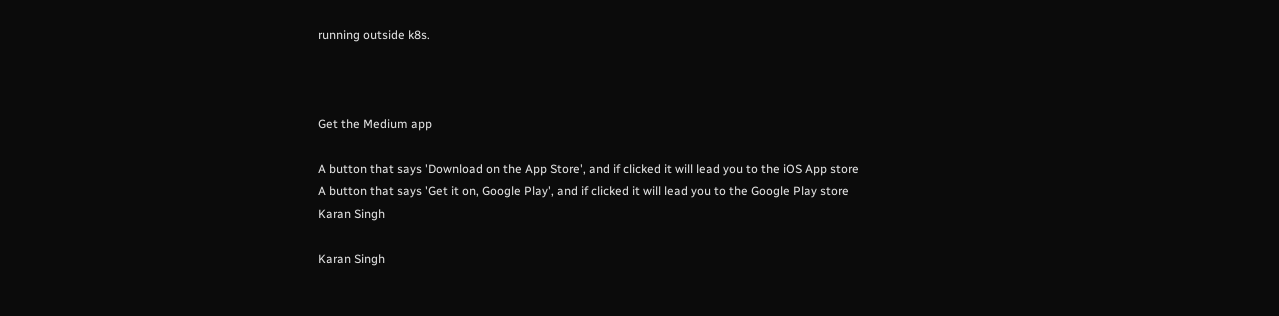running outside k8s.



Get the Medium app

A button that says 'Download on the App Store', and if clicked it will lead you to the iOS App store
A button that says 'Get it on, Google Play', and if clicked it will lead you to the Google Play store
Karan Singh

Karan Singh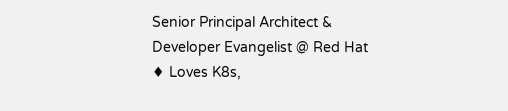Senior Principal Architect & Developer Evangelist @ Red Hat ♦ Loves K8s,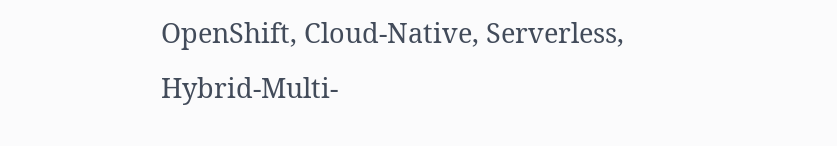OpenShift, Cloud-Native, Serverless, Hybrid-Multi-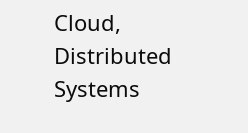Cloud, Distributed Systems